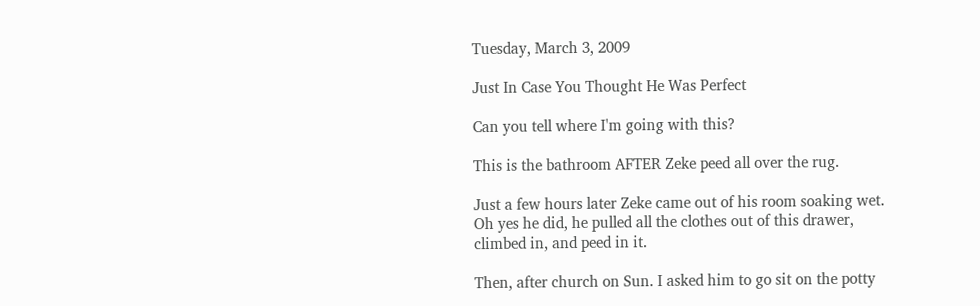Tuesday, March 3, 2009

Just In Case You Thought He Was Perfect

Can you tell where I'm going with this?

This is the bathroom AFTER Zeke peed all over the rug.

Just a few hours later Zeke came out of his room soaking wet.
Oh yes he did, he pulled all the clothes out of this drawer,
climbed in, and peed in it.

Then, after church on Sun. I asked him to go sit on the potty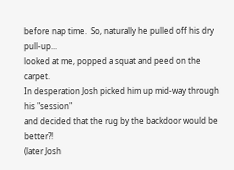before nap time.  So, naturally he pulled off his dry pull-up...
looked at me, popped a squat and peed on the carpet.
In desperation Josh picked him up mid-way through his "session"
and decided that the rug by the backdoor would be better?!
(later Josh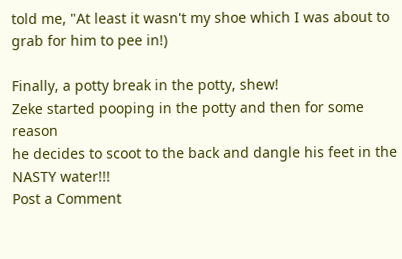told me, "At least it wasn't my shoe which I was about to grab for him to pee in!)

Finally, a potty break in the potty, shew!
Zeke started pooping in the potty and then for some reason
he decides to scoot to the back and dangle his feet in the NASTY water!!!
Post a Comment